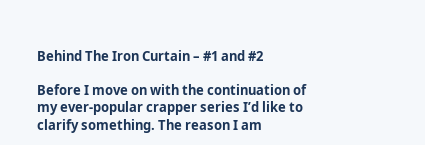Behind The Iron Curtain – #1 and #2

Before I move on with the continuation of my ever-popular crapper series I’d like to clarify something. The reason I am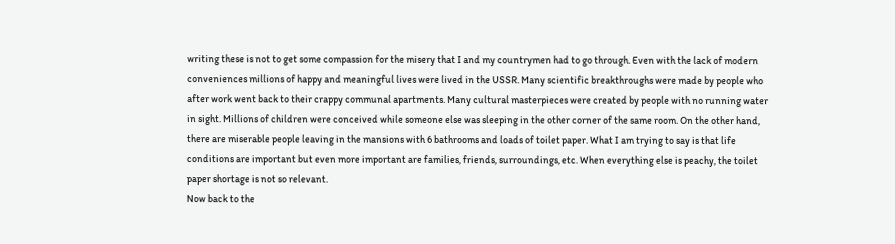writing these is not to get some compassion for the misery that I and my countrymen had to go through. Even with the lack of modern conveniences millions of happy and meaningful lives were lived in the USSR. Many scientific breakthroughs were made by people who after work went back to their crappy communal apartments. Many cultural masterpieces were created by people with no running water in sight. Millions of children were conceived while someone else was sleeping in the other corner of the same room. On the other hand, there are miserable people leaving in the mansions with 6 bathrooms and loads of toilet paper. What I am trying to say is that life conditions are important but even more important are families, friends, surroundings, etc. When everything else is peachy, the toilet paper shortage is not so relevant.
Now back to the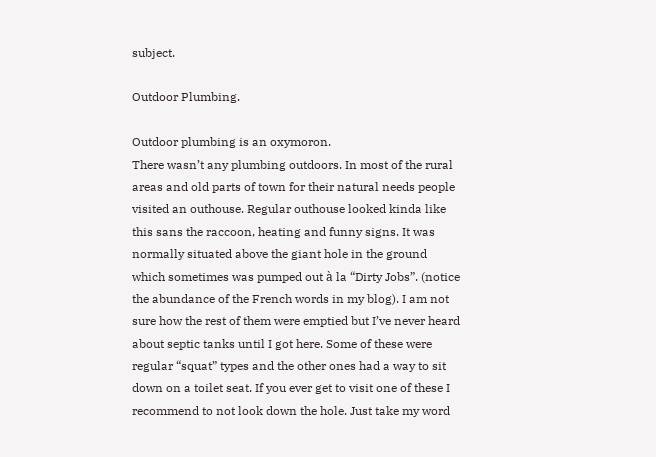subject.

Outdoor Plumbing.

Outdoor plumbing is an oxymoron.
There wasn’t any plumbing outdoors. In most of the rural areas and old parts of town for their natural needs people visited an outhouse. Regular outhouse looked kinda like this sans the raccoon, heating and funny signs. It was normally situated above the giant hole in the ground which sometimes was pumped out à la “Dirty Jobs”. (notice the abundance of the French words in my blog). I am not sure how the rest of them were emptied but I’ve never heard about septic tanks until I got here. Some of these were regular “squat” types and the other ones had a way to sit down on a toilet seat. If you ever get to visit one of these I recommend to not look down the hole. Just take my word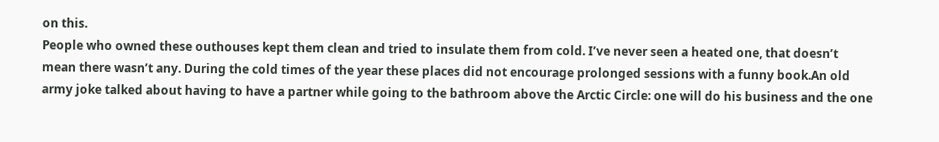on this.
People who owned these outhouses kept them clean and tried to insulate them from cold. I’ve never seen a heated one, that doesn’t mean there wasn’t any. During the cold times of the year these places did not encourage prolonged sessions with a funny book.An old army joke talked about having to have a partner while going to the bathroom above the Arctic Circle: one will do his business and the one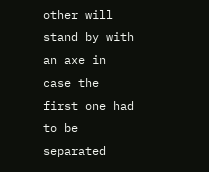other will stand by with an axe in case the first one had to be separated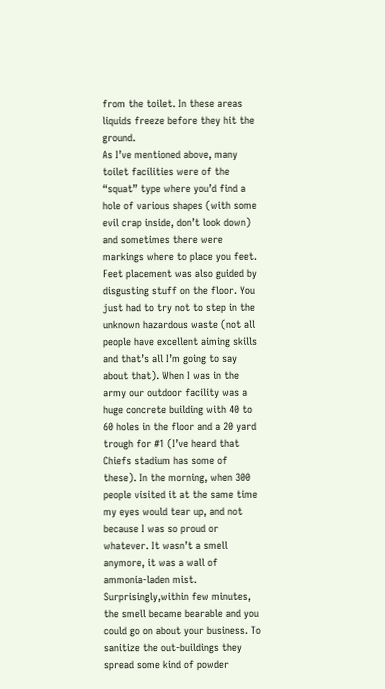from the toilet. In these areas liquids freeze before they hit the ground.
As I’ve mentioned above, many toilet facilities were of the “squat” type where you’d find a hole of various shapes (with some evil crap inside, don’t look down) and sometimes there were markings where to place you feet. Feet placement was also guided by disgusting stuff on the floor. You just had to try not to step in the unknown hazardous waste (not all people have excellent aiming skills and that’s all I’m going to say about that). When I was in the army our outdoor facility was a huge concrete building with 40 to 60 holes in the floor and a 20 yard trough for #1 (I’ve heard that Chiefs stadium has some of these). In the morning, when 300 people visited it at the same time my eyes would tear up, and not because I was so proud or whatever. It wasn’t a smell anymore, it was a wall of ammonia-laden mist. Surprisingly,within few minutes, the smell became bearable and you could go on about your business. To sanitize the out-buildings they spread some kind of powder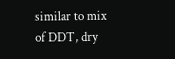similar to mix of DDT, dry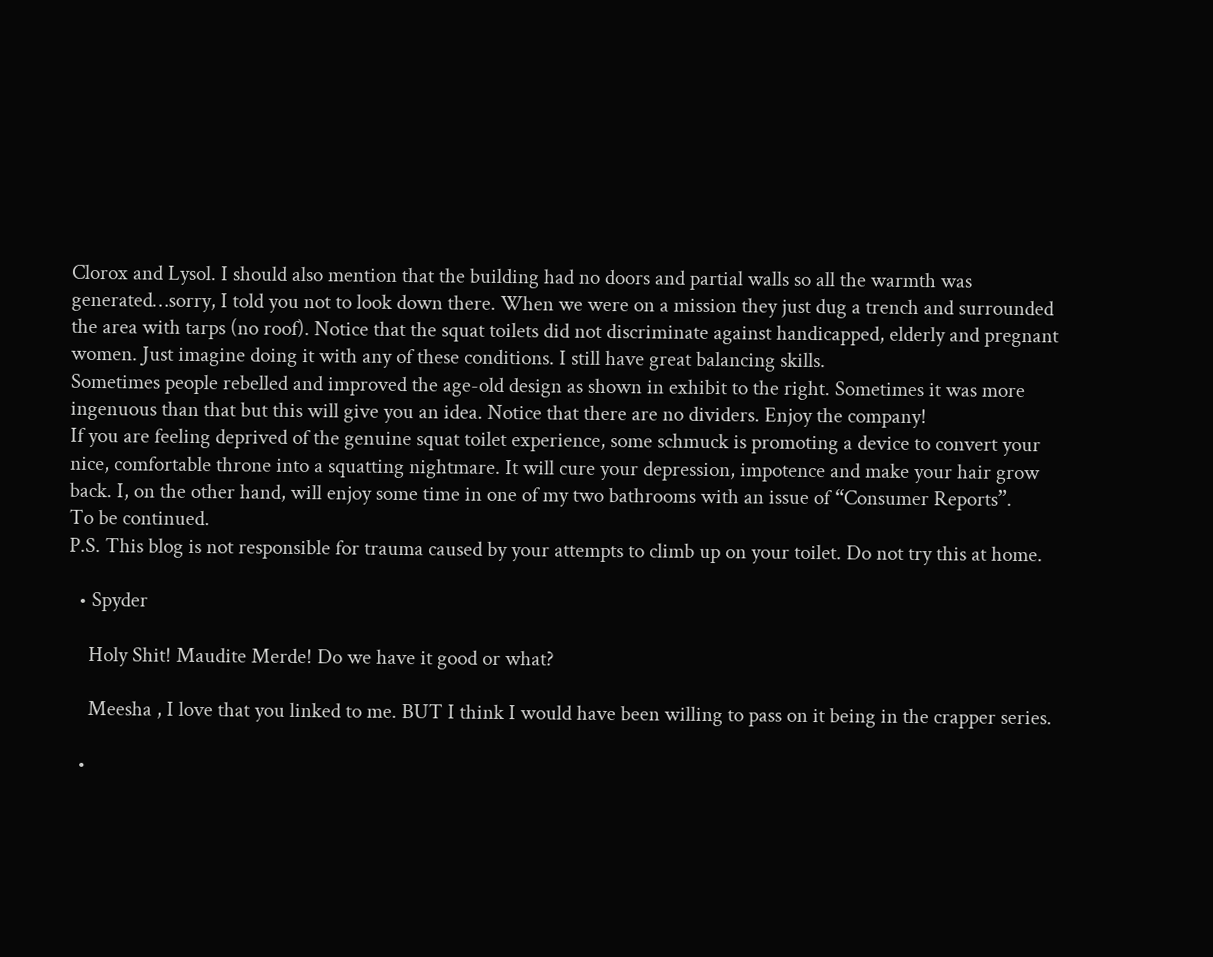Clorox and Lysol. I should also mention that the building had no doors and partial walls so all the warmth was generated…sorry, I told you not to look down there. When we were on a mission they just dug a trench and surrounded the area with tarps (no roof). Notice that the squat toilets did not discriminate against handicapped, elderly and pregnant women. Just imagine doing it with any of these conditions. I still have great balancing skills.
Sometimes people rebelled and improved the age-old design as shown in exhibit to the right. Sometimes it was more ingenuous than that but this will give you an idea. Notice that there are no dividers. Enjoy the company!
If you are feeling deprived of the genuine squat toilet experience, some schmuck is promoting a device to convert your nice, comfortable throne into a squatting nightmare. It will cure your depression, impotence and make your hair grow back. I, on the other hand, will enjoy some time in one of my two bathrooms with an issue of “Consumer Reports”.
To be continued.
P.S. This blog is not responsible for trauma caused by your attempts to climb up on your toilet. Do not try this at home.

  • Spyder

    Holy Shit! Maudite Merde! Do we have it good or what?

    Meesha , I love that you linked to me. BUT I think I would have been willing to pass on it being in the crapper series.

  •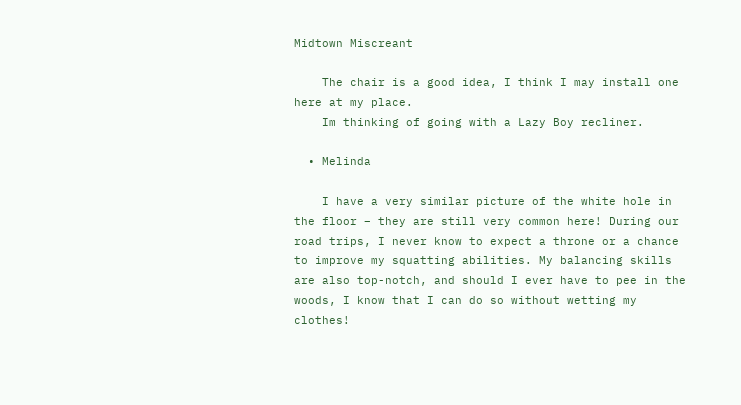Midtown Miscreant

    The chair is a good idea, I think I may install one here at my place.
    Im thinking of going with a Lazy Boy recliner.

  • Melinda

    I have a very similar picture of the white hole in the floor – they are still very common here! During our road trips, I never know to expect a throne or a chance to improve my squatting abilities. My balancing skills are also top-notch, and should I ever have to pee in the woods, I know that I can do so without wetting my clothes!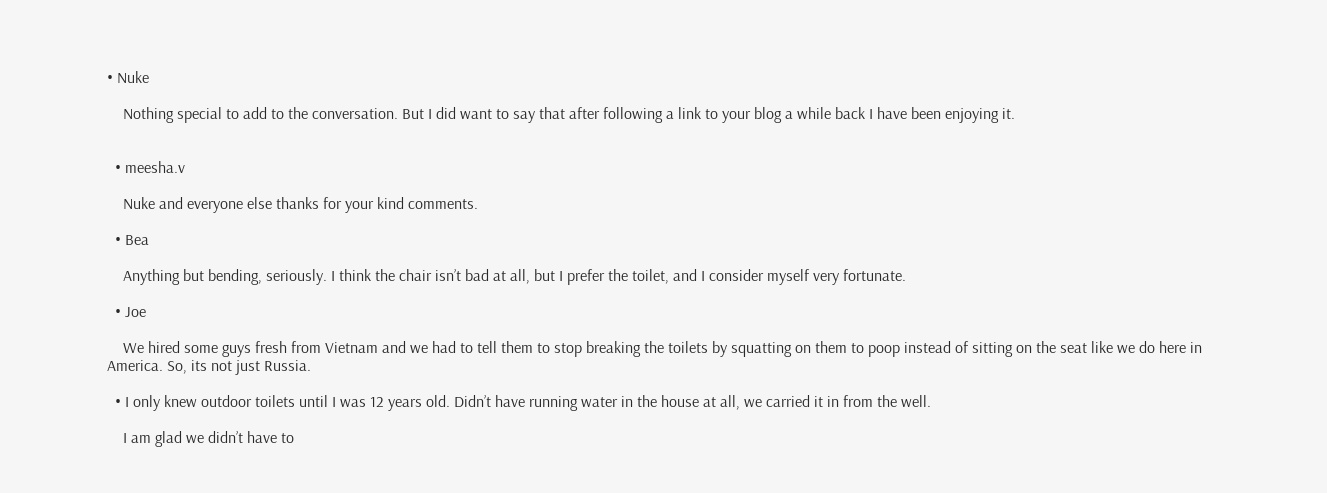• Nuke

    Nothing special to add to the conversation. But I did want to say that after following a link to your blog a while back I have been enjoying it.


  • meesha.v

    Nuke and everyone else thanks for your kind comments.

  • Bea

    Anything but bending, seriously. I think the chair isn’t bad at all, but I prefer the toilet, and I consider myself very fortunate.

  • Joe

    We hired some guys fresh from Vietnam and we had to tell them to stop breaking the toilets by squatting on them to poop instead of sitting on the seat like we do here in America. So, its not just Russia.

  • I only knew outdoor toilets until I was 12 years old. Didn’t have running water in the house at all, we carried it in from the well.

    I am glad we didn’t have to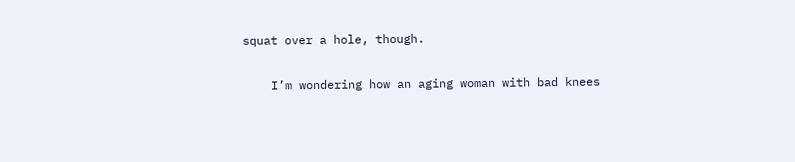squat over a hole, though.

    I’m wondering how an aging woman with bad knees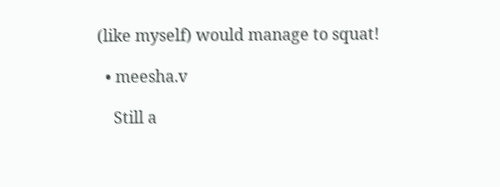(like myself) would manage to squat!

  • meesha.v

    Still a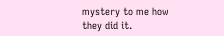mystery to me how they did it.